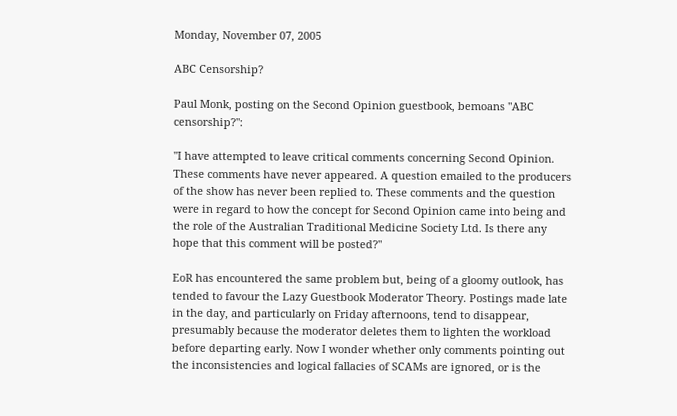Monday, November 07, 2005

ABC Censorship?

Paul Monk, posting on the Second Opinion guestbook, bemoans "ABC censorship?":

"I have attempted to leave critical comments concerning Second Opinion. These comments have never appeared. A question emailed to the producers of the show has never been replied to. These comments and the question were in regard to how the concept for Second Opinion came into being and the role of the Australian Traditional Medicine Society Ltd. Is there any hope that this comment will be posted?"

EoR has encountered the same problem but, being of a gloomy outlook, has tended to favour the Lazy Guestbook Moderator Theory. Postings made late in the day, and particularly on Friday afternoons, tend to disappear, presumably because the moderator deletes them to lighten the workload before departing early. Now I wonder whether only comments pointing out the inconsistencies and logical fallacies of SCAMs are ignored, or is the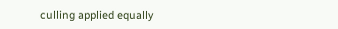culling applied equally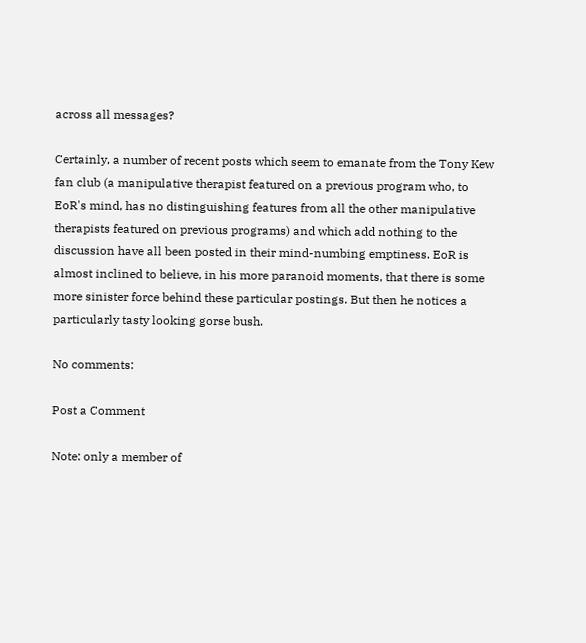across all messages?

Certainly, a number of recent posts which seem to emanate from the Tony Kew fan club (a manipulative therapist featured on a previous program who, to EoR's mind, has no distinguishing features from all the other manipulative therapists featured on previous programs) and which add nothing to the discussion have all been posted in their mind-numbing emptiness. EoR is almost inclined to believe, in his more paranoid moments, that there is some more sinister force behind these particular postings. But then he notices a particularly tasty looking gorse bush.

No comments:

Post a Comment

Note: only a member of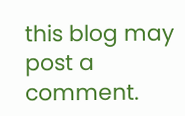this blog may post a comment.